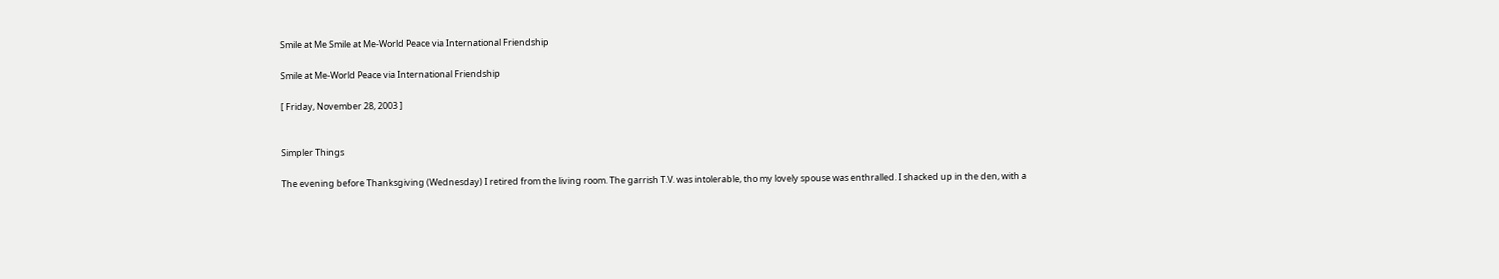Smile at Me Smile at Me-World Peace via International Friendship

Smile at Me-World Peace via International Friendship

[ Friday, November 28, 2003 ]


Simpler Things

The evening before Thanksgiving (Wednesday) I retired from the living room. The garrish T.V. was intolerable, tho my lovely spouse was enthralled. I shacked up in the den, with a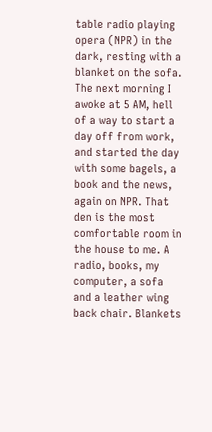table radio playing opera (NPR) in the dark, resting with a blanket on the sofa. The next morning I awoke at 5 AM, hell of a way to start a day off from work, and started the day with some bagels, a book and the news, again on NPR. That den is the most comfortable room in the house to me. A radio, books, my computer, a sofa and a leather wing back chair. Blankets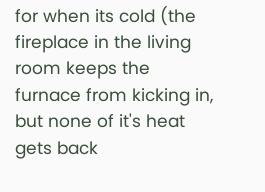for when its cold (the fireplace in the living room keeps the furnace from kicking in, but none of it's heat gets back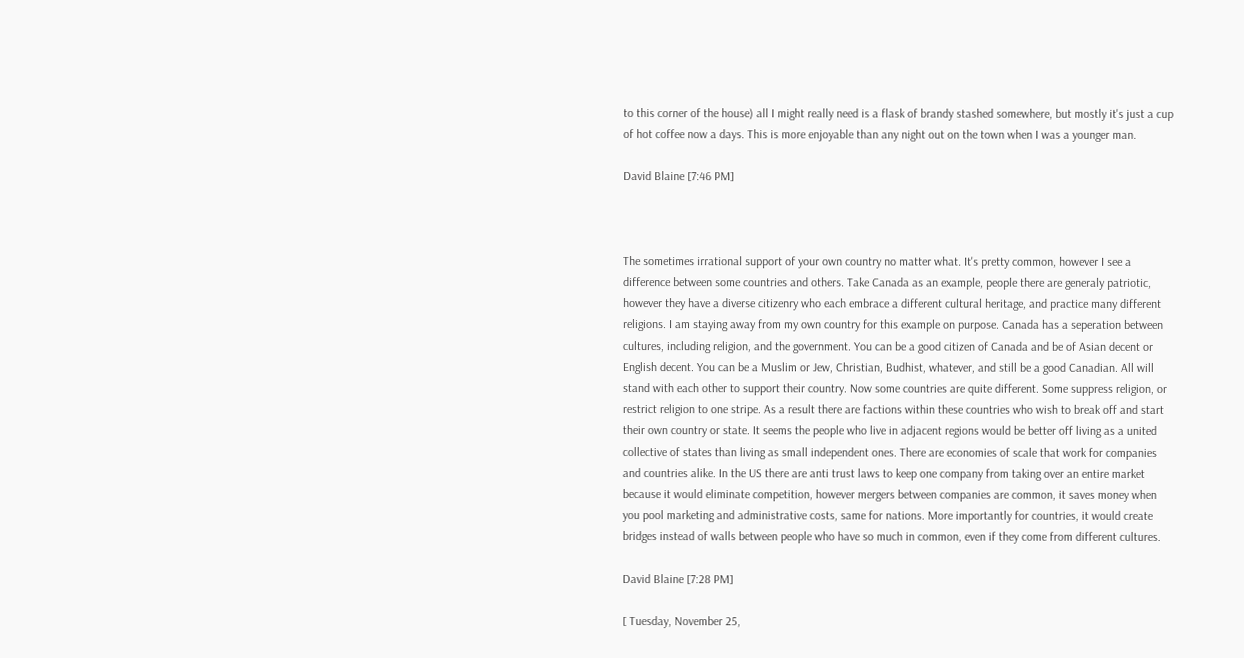to this corner of the house) all I might really need is a flask of brandy stashed somewhere, but mostly it's just a cup of hot coffee now a days. This is more enjoyable than any night out on the town when I was a younger man.

David Blaine [7:46 PM]



The sometimes irrational support of your own country no matter what. It's pretty common, however I see a difference between some countries and others. Take Canada as an example, people there are generaly patriotic, however they have a diverse citizenry who each embrace a different cultural heritage, and practice many different religions. I am staying away from my own country for this example on purpose. Canada has a seperation between cultures, including religion, and the government. You can be a good citizen of Canada and be of Asian decent or English decent. You can be a Muslim or Jew, Christian, Budhist, whatever, and still be a good Canadian. All will stand with each other to support their country. Now some countries are quite different. Some suppress religion, or restrict religion to one stripe. As a result there are factions within these countries who wish to break off and start their own country or state. It seems the people who live in adjacent regions would be better off living as a united collective of states than living as small independent ones. There are economies of scale that work for companies and countries alike. In the US there are anti trust laws to keep one company from taking over an entire market because it would eliminate competition, however mergers between companies are common, it saves money when you pool marketing and administrative costs, same for nations. More importantly for countries, it would create bridges instead of walls between people who have so much in common, even if they come from different cultures.

David Blaine [7:28 PM]

[ Tuesday, November 25,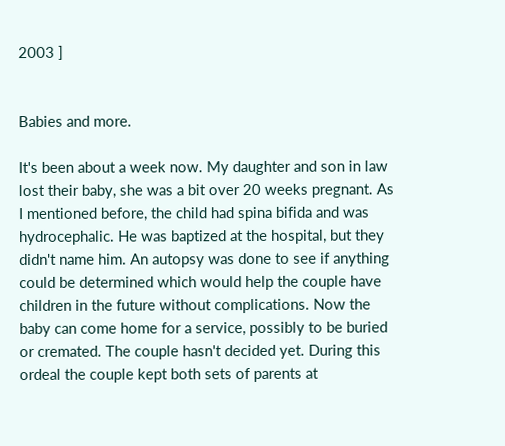2003 ]


Babies and more.

It's been about a week now. My daughter and son in law lost their baby, she was a bit over 20 weeks pregnant. As I mentioned before, the child had spina bifida and was hydrocephalic. He was baptized at the hospital, but they didn't name him. An autopsy was done to see if anything could be determined which would help the couple have children in the future without complications. Now the baby can come home for a service, possibly to be buried or cremated. The couple hasn't decided yet. During this ordeal the couple kept both sets of parents at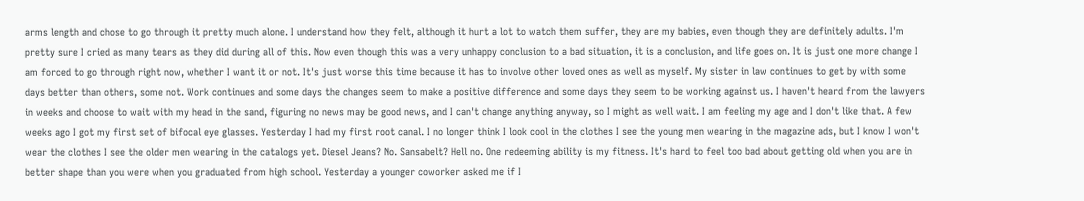arms length and chose to go through it pretty much alone. I understand how they felt, although it hurt a lot to watch them suffer, they are my babies, even though they are definitely adults. I'm pretty sure I cried as many tears as they did during all of this. Now even though this was a very unhappy conclusion to a bad situation, it is a conclusion, and life goes on. It is just one more change I am forced to go through right now, whether I want it or not. It's just worse this time because it has to involve other loved ones as well as myself. My sister in law continues to get by with some days better than others, some not. Work continues and some days the changes seem to make a positive difference and some days they seem to be working against us. I haven't heard from the lawyers in weeks and choose to wait with my head in the sand, figuring no news may be good news, and I can't change anything anyway, so I might as well wait. I am feeling my age and I don't like that. A few weeks ago I got my first set of bifocal eye glasses. Yesterday I had my first root canal. I no longer think I look cool in the clothes I see the young men wearing in the magazine ads, but I know I won't wear the clothes I see the older men wearing in the catalogs yet. Diesel Jeans? No. Sansabelt? Hell no. One redeeming ability is my fitness. It's hard to feel too bad about getting old when you are in better shape than you were when you graduated from high school. Yesterday a younger coworker asked me if I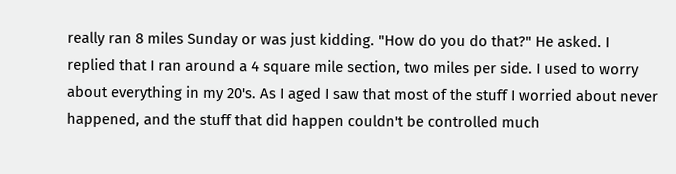really ran 8 miles Sunday or was just kidding. "How do you do that?" He asked. I replied that I ran around a 4 square mile section, two miles per side. I used to worry about everything in my 20's. As I aged I saw that most of the stuff I worried about never happened, and the stuff that did happen couldn't be controlled much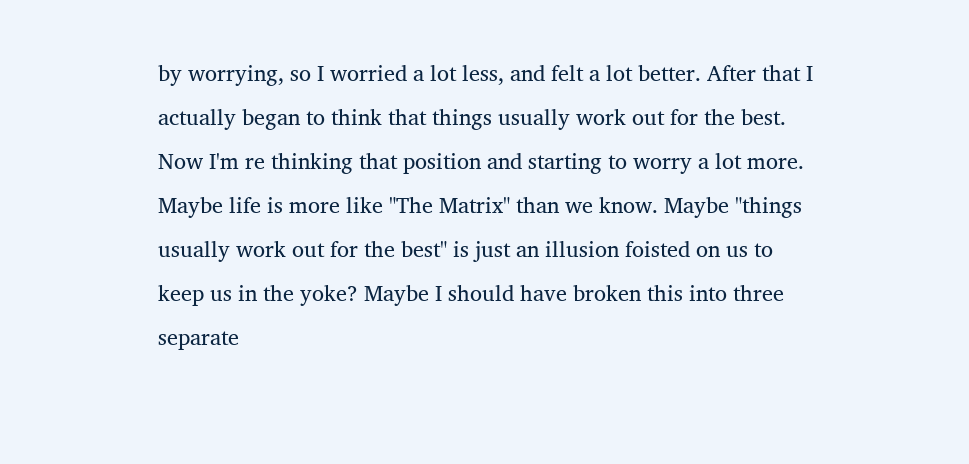by worrying, so I worried a lot less, and felt a lot better. After that I actually began to think that things usually work out for the best. Now I'm re thinking that position and starting to worry a lot more. Maybe life is more like "The Matrix" than we know. Maybe "things usually work out for the best" is just an illusion foisted on us to keep us in the yoke? Maybe I should have broken this into three separate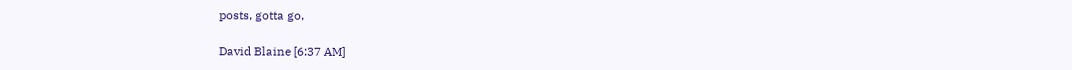posts, gotta go,

David Blaine [6:37 AM]